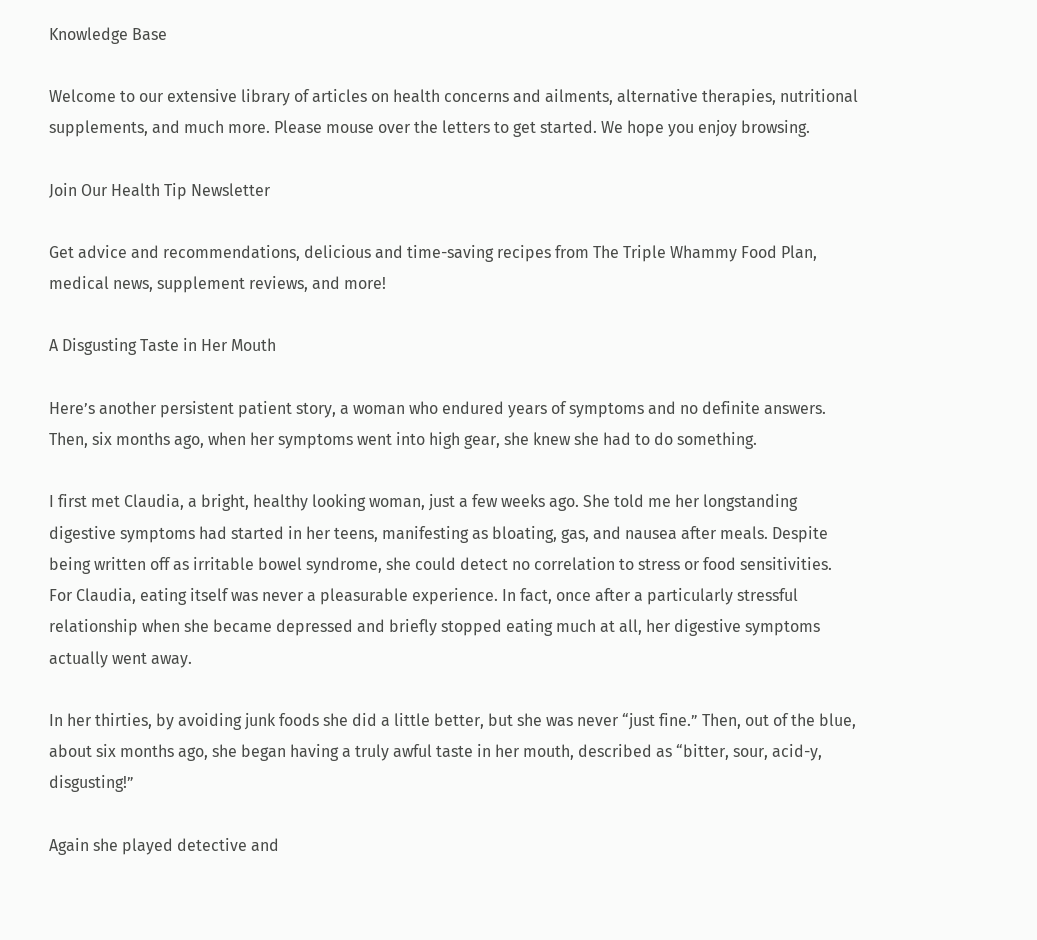Knowledge Base

Welcome to our extensive library of articles on health concerns and ailments, alternative therapies, nutritional supplements, and much more. Please mouse over the letters to get started. We hope you enjoy browsing.

Join Our Health Tip Newsletter

Get advice and recommendations, delicious and time-saving recipes from The Triple Whammy Food Plan, medical news, supplement reviews, and more!

A Disgusting Taste in Her Mouth

Here’s another persistent patient story, a woman who endured years of symptoms and no definite answers. Then, six months ago, when her symptoms went into high gear, she knew she had to do something.

I first met Claudia, a bright, healthy looking woman, just a few weeks ago. She told me her longstanding digestive symptoms had started in her teens, manifesting as bloating, gas, and nausea after meals. Despite being written off as irritable bowel syndrome, she could detect no correlation to stress or food sensitivities. For Claudia, eating itself was never a pleasurable experience. In fact, once after a particularly stressful relationship when she became depressed and briefly stopped eating much at all, her digestive symptoms actually went away.

In her thirties, by avoiding junk foods she did a little better, but she was never “just fine.” Then, out of the blue, about six months ago, she began having a truly awful taste in her mouth, described as “bitter, sour, acid-y, disgusting!”

Again she played detective and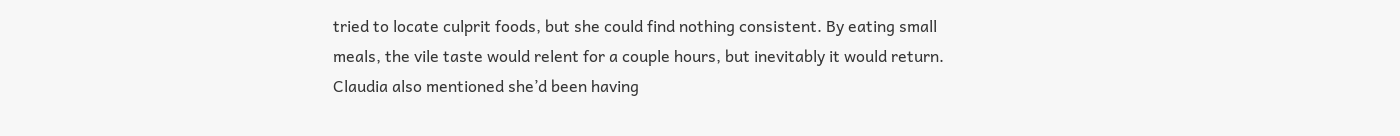tried to locate culprit foods, but she could find nothing consistent. By eating small meals, the vile taste would relent for a couple hours, but inevitably it would return. Claudia also mentioned she’d been having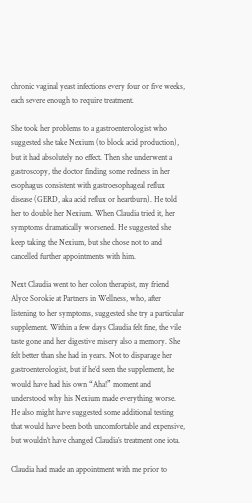chronic vaginal yeast infections every four or five weeks, each severe enough to require treatment.

She took her problems to a gastroenterologist who suggested she take Nexium (to block acid production), but it had absolutely no effect. Then she underwent a gastroscopy, the doctor finding some redness in her esophagus consistent with gastroesophageal reflux disease (GERD, aka acid reflux or heartburn). He told her to double her Nexium. When Claudia tried it, her symptoms dramatically worsened. He suggested she keep taking the Nexium, but she chose not to and cancelled further appointments with him.

Next Claudia went to her colon therapist, my friend Alyce Sorokie at Partners in Wellness, who, after listening to her symptoms, suggested she try a particular supplement. Within a few days Claudia felt fine, the vile taste gone and her digestive misery also a memory. She felt better than she had in years. Not to disparage her gastroenterologist, but if he’d seen the supplement, he would have had his own “Aha!” moment and understood why his Nexium made everything worse. He also might have suggested some additional testing that would have been both uncomfortable and expensive, but wouldn’t have changed Claudia’s treatment one iota.

Claudia had made an appointment with me prior to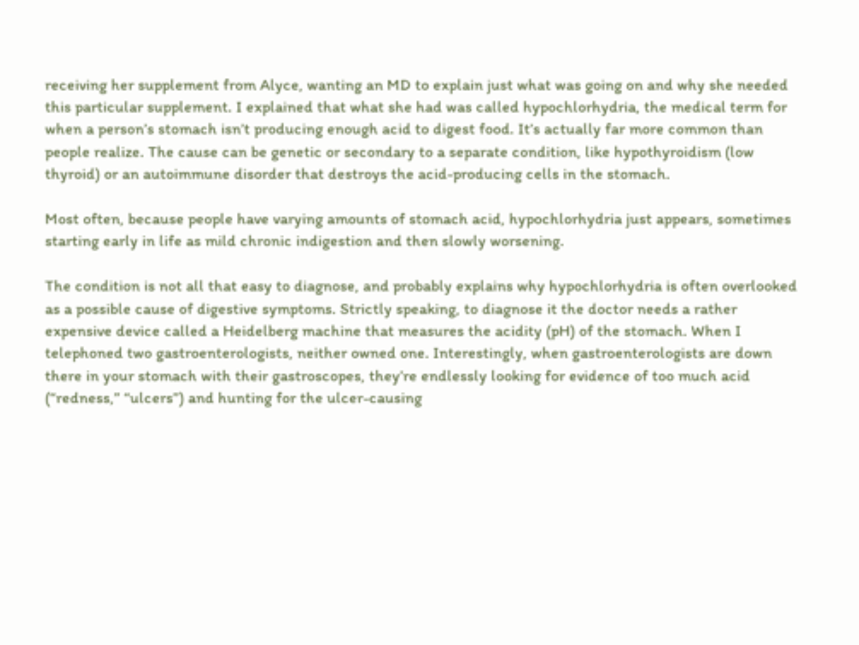receiving her supplement from Alyce, wanting an MD to explain just what was going on and why she needed this particular supplement. I explained that what she had was called hypochlorhydria, the medical term for when a person’s stomach isn’t producing enough acid to digest food. It’s actually far more common than people realize. The cause can be genetic or secondary to a separate condition, like hypothyroidism (low thyroid) or an autoimmune disorder that destroys the acid-producing cells in the stomach.

Most often, because people have varying amounts of stomach acid, hypochlorhydria just appears, sometimes starting early in life as mild chronic indigestion and then slowly worsening.

The condition is not all that easy to diagnose, and probably explains why hypochlorhydria is often overlooked as a possible cause of digestive symptoms. Strictly speaking, to diagnose it the doctor needs a rather expensive device called a Heidelberg machine that measures the acidity (pH) of the stomach. When I telephoned two gastroenterologists, neither owned one. Interestingly, when gastroenterologists are down there in your stomach with their gastroscopes, they’re endlessly looking for evidence of too much acid (“redness,” “ulcers”) and hunting for the ulcer-causing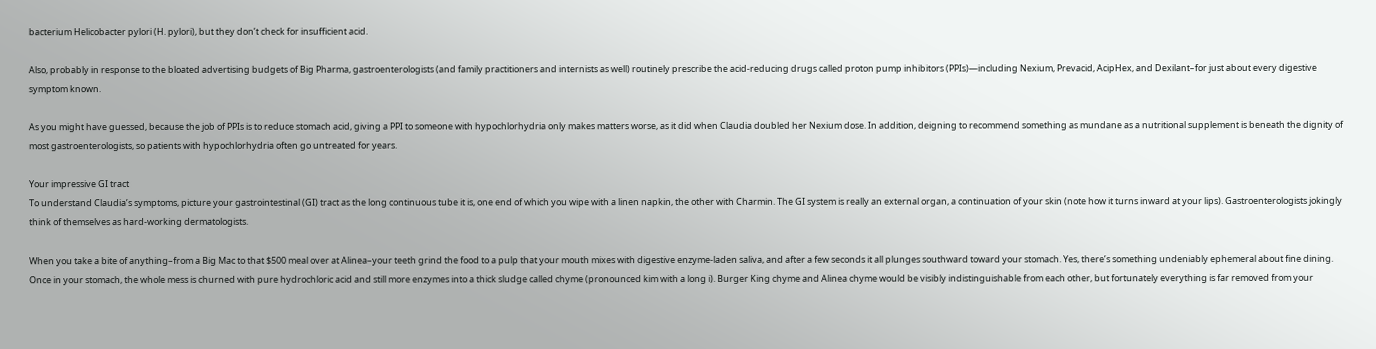bacterium Helicobacter pylori (H. pylori), but they don’t check for insufficient acid.

Also, probably in response to the bloated advertising budgets of Big Pharma, gastroenterologists (and family practitioners and internists as well) routinely prescribe the acid-reducing drugs called proton pump inhibitors (PPIs)—including Nexium, Prevacid, AcipHex, and Dexilant–for just about every digestive symptom known.

As you might have guessed, because the job of PPIs is to reduce stomach acid, giving a PPI to someone with hypochlorhydria only makes matters worse, as it did when Claudia doubled her Nexium dose. In addition, deigning to recommend something as mundane as a nutritional supplement is beneath the dignity of most gastroenterologists, so patients with hypochlorhydria often go untreated for years.

Your impressive GI tract
To understand Claudia’s symptoms, picture your gastrointestinal (GI) tract as the long continuous tube it is, one end of which you wipe with a linen napkin, the other with Charmin. The GI system is really an external organ, a continuation of your skin (note how it turns inward at your lips). Gastroenterologists jokingly think of themselves as hard-working dermatologists.

When you take a bite of anything–from a Big Mac to that $500 meal over at Alinea–your teeth grind the food to a pulp that your mouth mixes with digestive enzyme-laden saliva, and after a few seconds it all plunges southward toward your stomach. Yes, there’s something undeniably ephemeral about fine dining. Once in your stomach, the whole mess is churned with pure hydrochloric acid and still more enzymes into a thick sludge called chyme (pronounced kim with a long i). Burger King chyme and Alinea chyme would be visibly indistinguishable from each other, but fortunately everything is far removed from your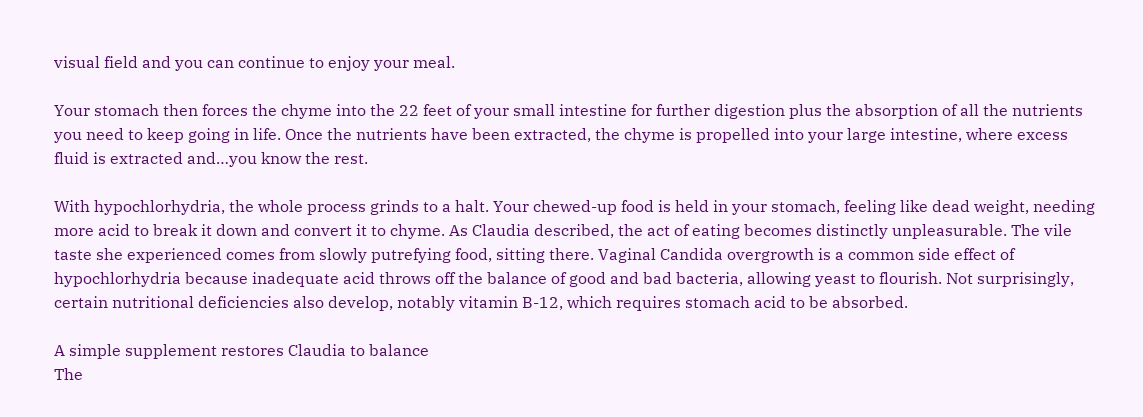visual field and you can continue to enjoy your meal.

Your stomach then forces the chyme into the 22 feet of your small intestine for further digestion plus the absorption of all the nutrients you need to keep going in life. Once the nutrients have been extracted, the chyme is propelled into your large intestine, where excess fluid is extracted and…you know the rest.

With hypochlorhydria, the whole process grinds to a halt. Your chewed-up food is held in your stomach, feeling like dead weight, needing more acid to break it down and convert it to chyme. As Claudia described, the act of eating becomes distinctly unpleasurable. The vile taste she experienced comes from slowly putrefying food, sitting there. Vaginal Candida overgrowth is a common side effect of hypochlorhydria because inadequate acid throws off the balance of good and bad bacteria, allowing yeast to flourish. Not surprisingly, certain nutritional deficiencies also develop, notably vitamin B-12, which requires stomach acid to be absorbed.

A simple supplement restores Claudia to balance
The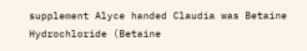supplement Alyce handed Claudia was Betaine Hydrochloride (Betaine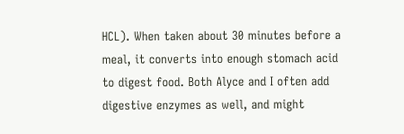HCL). When taken about 30 minutes before a meal, it converts into enough stomach acid to digest food. Both Alyce and I often add digestive enzymes as well, and might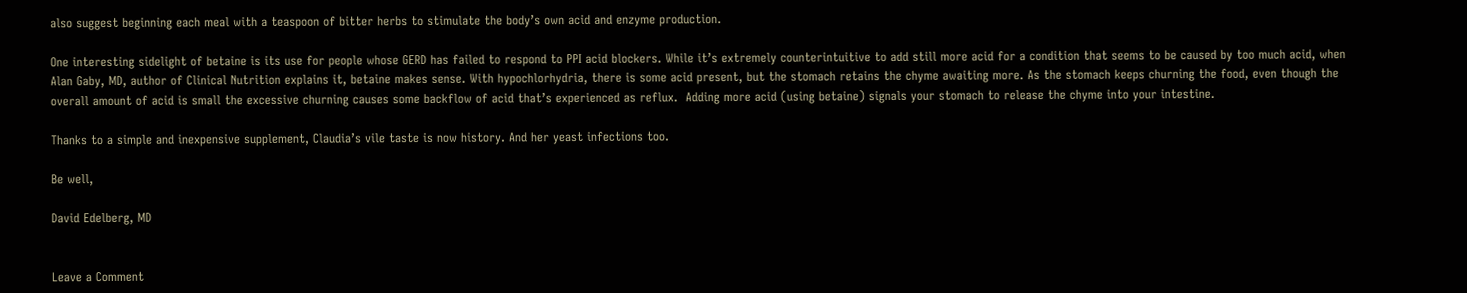also suggest beginning each meal with a teaspoon of bitter herbs to stimulate the body’s own acid and enzyme production.

One interesting sidelight of betaine is its use for people whose GERD has failed to respond to PPI acid blockers. While it’s extremely counterintuitive to add still more acid for a condition that seems to be caused by too much acid, when Alan Gaby, MD, author of Clinical Nutrition explains it, betaine makes sense. With hypochlorhydria, there is some acid present, but the stomach retains the chyme awaiting more. As the stomach keeps churning the food, even though the overall amount of acid is small the excessive churning causes some backflow of acid that’s experienced as reflux.  Adding more acid (using betaine) signals your stomach to release the chyme into your intestine.

Thanks to a simple and inexpensive supplement, Claudia’s vile taste is now history. And her yeast infections too.

Be well,

David Edelberg, MD


Leave a Comment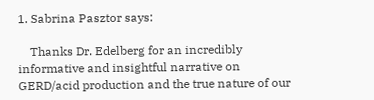1. Sabrina Pasztor says:

    Thanks Dr. Edelberg for an incredibly informative and insightful narrative on GERD/acid production and the true nature of our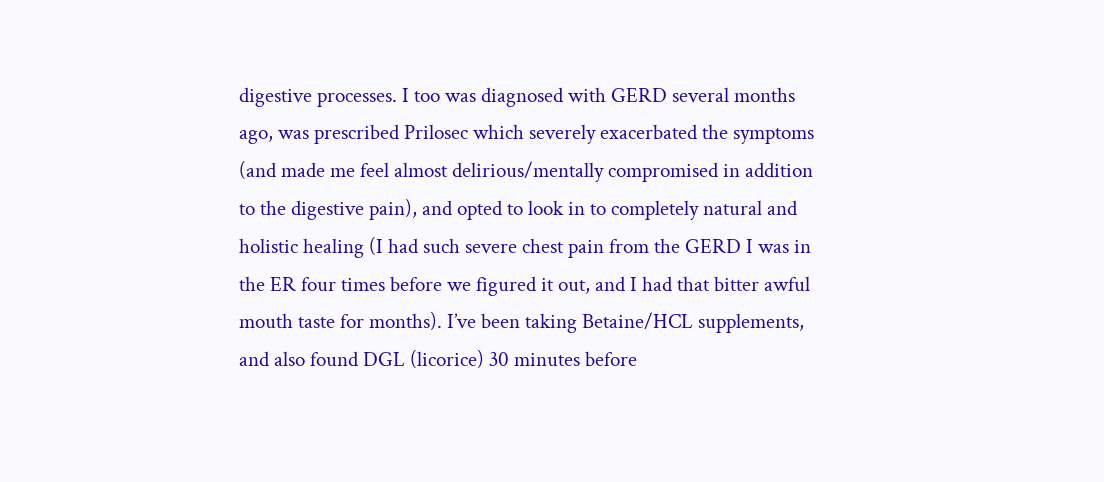digestive processes. I too was diagnosed with GERD several months ago, was prescribed Prilosec which severely exacerbated the symptoms (and made me feel almost delirious/mentally compromised in addition to the digestive pain), and opted to look in to completely natural and holistic healing (I had such severe chest pain from the GERD I was in the ER four times before we figured it out, and I had that bitter awful mouth taste for months). I’ve been taking Betaine/HCL supplements, and also found DGL (licorice) 30 minutes before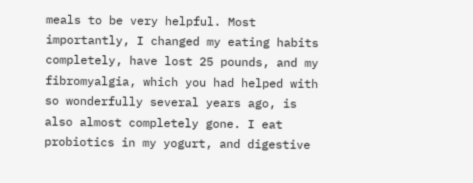meals to be very helpful. Most importantly, I changed my eating habits completely, have lost 25 pounds, and my fibromyalgia, which you had helped with so wonderfully several years ago, is also almost completely gone. I eat probiotics in my yogurt, and digestive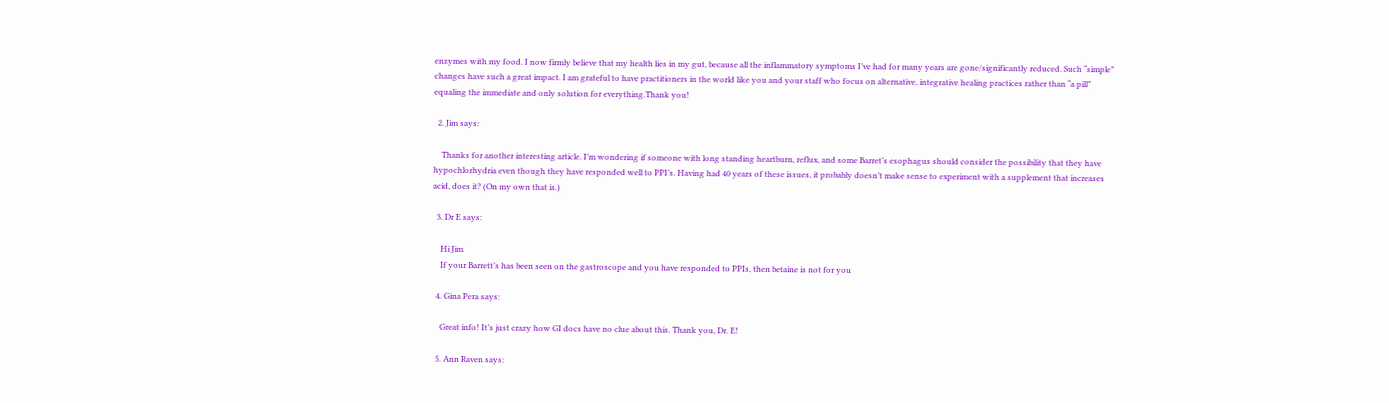enzymes with my food. I now firmly believe that my health lies in my gut, because all the inflammatory symptoms I’ve had for many years are gone/significantly reduced. Such “simple” changes have such a great impact. I am grateful to have practitioners in the world like you and your staff who focus on alternative, integrative healing practices rather than “a pill” equaling the immediate and only solution for everything.Thank you!

  2. Jim says:

    Thanks for another interesting article. I’m wondering if someone with long standing heartburn, reflux, and some Barret’s esophagus should consider the possibility that they have hypochlorhydria even though they have responded well to PPI’s. Having had 40 years of these issues, it probably doesn’t make sense to experiment with a supplement that increases acid, does it? (On my own that is.)

  3. Dr E says:

    Hi Jim
    If your Barrett’s has been seen on the gastroscope and you have responded to PPIs, then betaine is not for you

  4. Gina Pera says:

    Great info! It’s just crazy how GI docs have no clue about this. Thank you, Dr. E!

  5. Ann Raven says: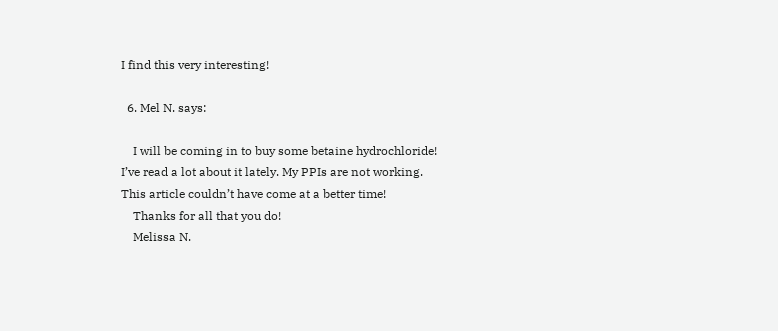I find this very interesting!

  6. Mel N. says:

    I will be coming in to buy some betaine hydrochloride! I’ve read a lot about it lately. My PPIs are not working. This article couldn’t have come at a better time!
    Thanks for all that you do!
    Melissa N.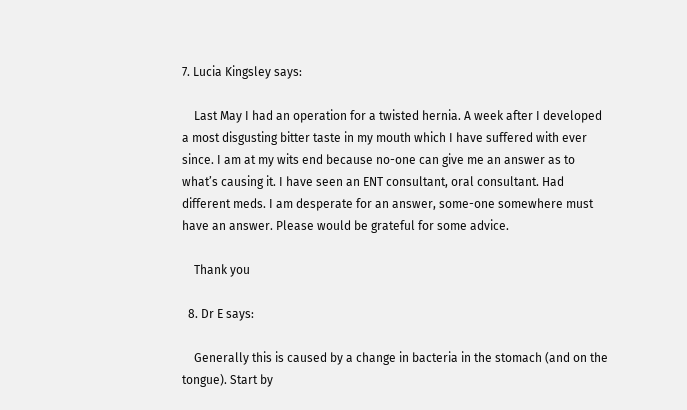7. Lucia Kingsley says:

    Last May I had an operation for a twisted hernia. A week after I developed a most disgusting bitter taste in my mouth which I have suffered with ever since. I am at my wits end because no-one can give me an answer as to what’s causing it. I have seen an ENT consultant, oral consultant. Had different meds. I am desperate for an answer, some-one somewhere must have an answer. Please would be grateful for some advice.

    Thank you

  8. Dr E says:

    Generally this is caused by a change in bacteria in the stomach (and on the tongue). Start by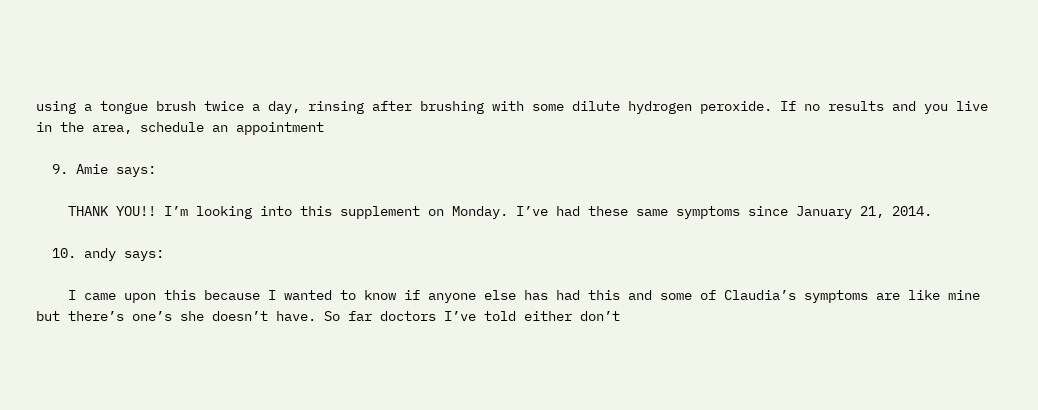using a tongue brush twice a day, rinsing after brushing with some dilute hydrogen peroxide. If no results and you live in the area, schedule an appointment

  9. Amie says:

    THANK YOU!! I’m looking into this supplement on Monday. I’ve had these same symptoms since January 21, 2014.

  10. andy says:

    I came upon this because I wanted to know if anyone else has had this and some of Claudia’s symptoms are like mine but there’s one’s she doesn’t have. So far doctors I’ve told either don’t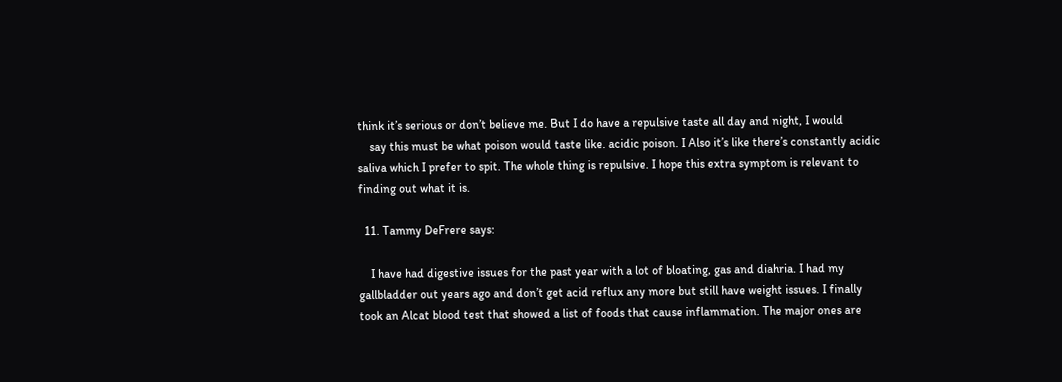think it’s serious or don’t believe me. But I do have a repulsive taste all day and night, I would
    say this must be what poison would taste like. acidic poison. I Also it’s like there’s constantly acidic saliva which I prefer to spit. The whole thing is repulsive. I hope this extra symptom is relevant to finding out what it is.

  11. Tammy DeFrere says:

    I have had digestive issues for the past year with a lot of bloating, gas and diahria. I had my gallbladder out years ago and don’t get acid reflux any more but still have weight issues. I finally took an Alcat blood test that showed a list of foods that cause inflammation. The major ones are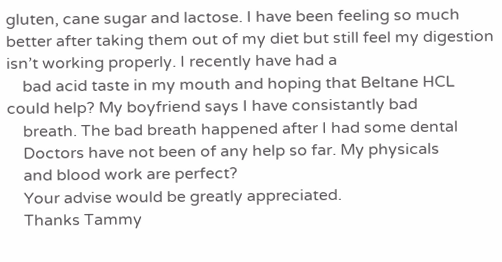gluten, cane sugar and lactose. I have been feeling so much better after taking them out of my diet but still feel my digestion isn’t working properly. I recently have had a
    bad acid taste in my mouth and hoping that Beltane HCL could help? My boyfriend says I have consistantly bad
    breath. The bad breath happened after I had some dental
    Doctors have not been of any help so far. My physicals
    and blood work are perfect?
    Your advise would be greatly appreciated.
    Thanks Tammy